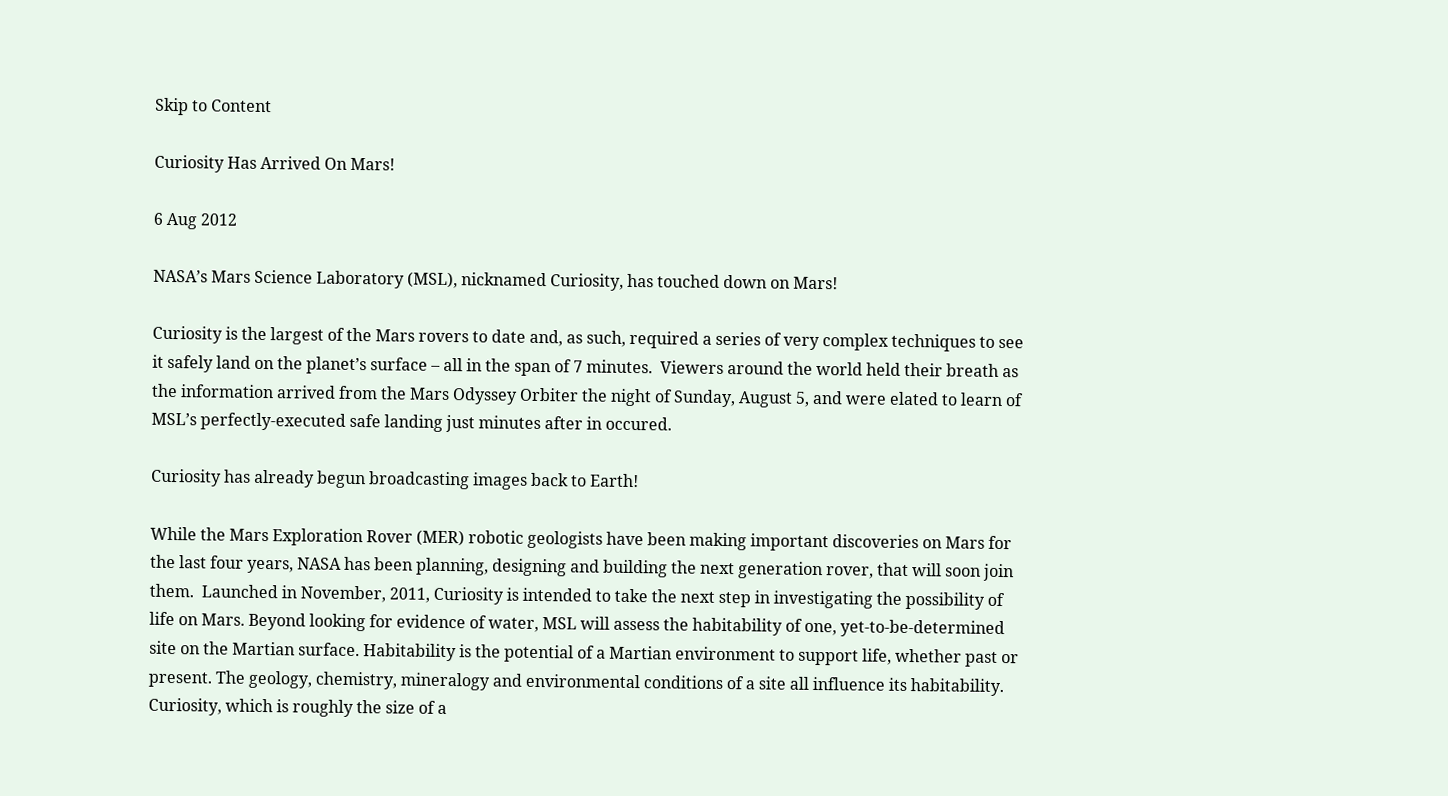Skip to Content

Curiosity Has Arrived On Mars!

6 Aug 2012

NASA’s Mars Science Laboratory (MSL), nicknamed Curiosity, has touched down on Mars!

Curiosity is the largest of the Mars rovers to date and, as such, required a series of very complex techniques to see it safely land on the planet’s surface – all in the span of 7 minutes.  Viewers around the world held their breath as the information arrived from the Mars Odyssey Orbiter the night of Sunday, August 5, and were elated to learn of MSL’s perfectly-executed safe landing just minutes after in occured.

Curiosity has already begun broadcasting images back to Earth!

While the Mars Exploration Rover (MER) robotic geologists have been making important discoveries on Mars for the last four years, NASA has been planning, designing and building the next generation rover, that will soon join them.  Launched in November, 2011, Curiosity is intended to take the next step in investigating the possibility of life on Mars. Beyond looking for evidence of water, MSL will assess the habitability of one, yet-to-be-determined site on the Martian surface. Habitability is the potential of a Martian environment to support life, whether past or present. The geology, chemistry, mineralogy and environmental conditions of a site all influence its habitability. Curiosity, which is roughly the size of a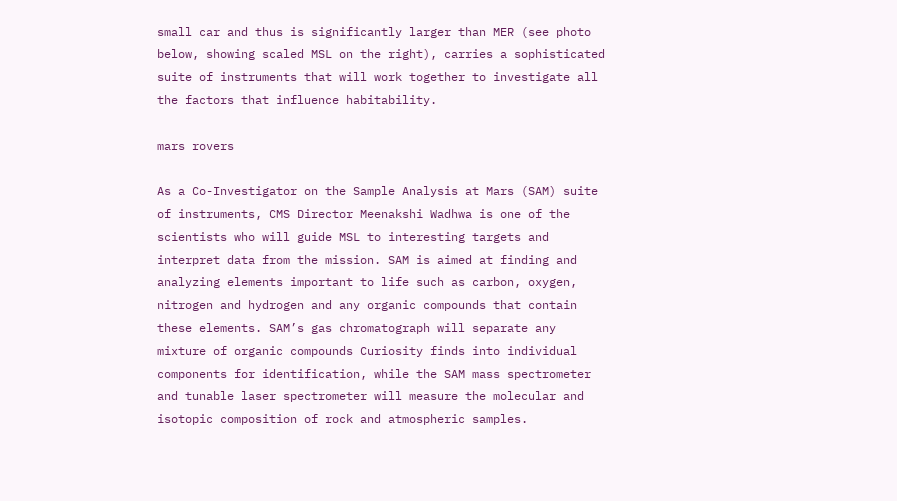small car and thus is significantly larger than MER (see photo below, showing scaled MSL on the right), carries a sophisticated suite of instruments that will work together to investigate all the factors that influence habitability.

mars rovers

As a Co-Investigator on the Sample Analysis at Mars (SAM) suite of instruments, CMS Director Meenakshi Wadhwa is one of the scientists who will guide MSL to interesting targets and interpret data from the mission. SAM is aimed at finding and analyzing elements important to life such as carbon, oxygen, nitrogen and hydrogen and any organic compounds that contain these elements. SAM’s gas chromatograph will separate any mixture of organic compounds Curiosity finds into individual components for identification, while the SAM mass spectrometer and tunable laser spectrometer will measure the molecular and isotopic composition of rock and atmospheric samples.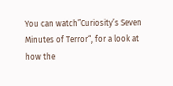You can watch”Curiosity’s Seven Minutes of Terror“, for a look at how the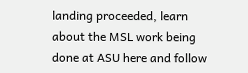landing proceeded, learn about the MSL work being done at ASU here and follow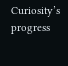Curiosity’s progress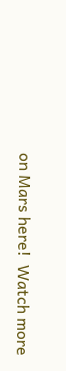on Mars here!  Watch more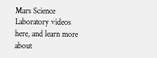Mars Science Laboratory videos here, and learn more about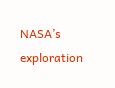NASA’s exploration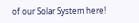of our Solar System here!